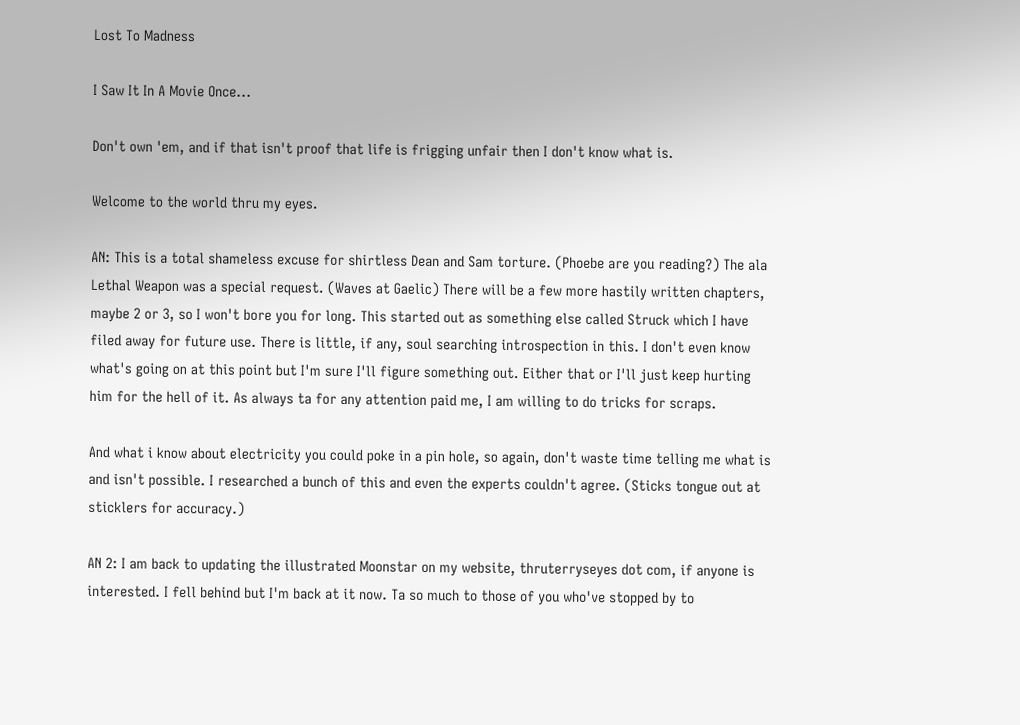Lost To Madness

I Saw It In A Movie Once...

Don't own 'em, and if that isn't proof that life is frigging unfair then I don't know what is.

Welcome to the world thru my eyes.

AN: This is a total shameless excuse for shirtless Dean and Sam torture. (Phoebe are you reading?) The ala Lethal Weapon was a special request. (Waves at Gaelic) There will be a few more hastily written chapters, maybe 2 or 3, so I won't bore you for long. This started out as something else called Struck which I have filed away for future use. There is little, if any, soul searching introspection in this. I don't even know what's going on at this point but I'm sure I'll figure something out. Either that or I'll just keep hurting him for the hell of it. As always ta for any attention paid me, I am willing to do tricks for scraps.

And what i know about electricity you could poke in a pin hole, so again, don't waste time telling me what is and isn't possible. I researched a bunch of this and even the experts couldn't agree. (Sticks tongue out at sticklers for accuracy.)

AN 2: I am back to updating the illustrated Moonstar on my website, thruterryseyes dot com, if anyone is interested. I fell behind but I'm back at it now. Ta so much to those of you who've stopped by to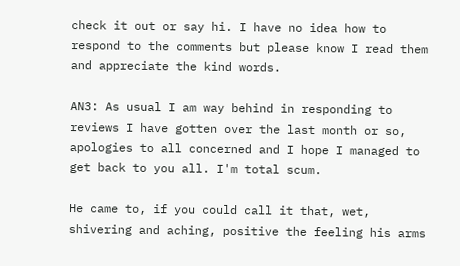check it out or say hi. I have no idea how to respond to the comments but please know I read them and appreciate the kind words.

AN3: As usual I am way behind in responding to reviews I have gotten over the last month or so, apologies to all concerned and I hope I managed to get back to you all. I'm total scum.

He came to, if you could call it that, wet, shivering and aching, positive the feeling his arms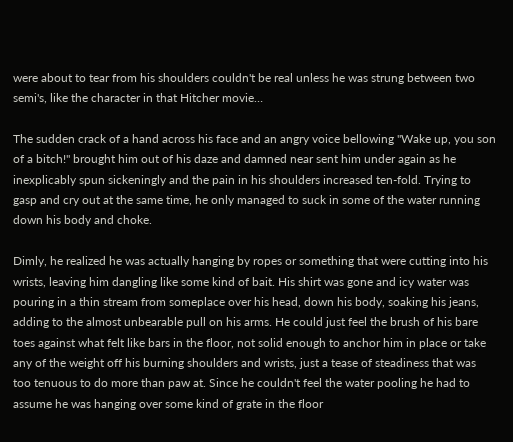were about to tear from his shoulders couldn't be real unless he was strung between two semi's, like the character in that Hitcher movie…

The sudden crack of a hand across his face and an angry voice bellowing "Wake up, you son of a bitch!" brought him out of his daze and damned near sent him under again as he inexplicably spun sickeningly and the pain in his shoulders increased ten-fold. Trying to gasp and cry out at the same time, he only managed to suck in some of the water running down his body and choke.

Dimly, he realized he was actually hanging by ropes or something that were cutting into his wrists, leaving him dangling like some kind of bait. His shirt was gone and icy water was pouring in a thin stream from someplace over his head, down his body, soaking his jeans, adding to the almost unbearable pull on his arms. He could just feel the brush of his bare toes against what felt like bars in the floor, not solid enough to anchor him in place or take any of the weight off his burning shoulders and wrists, just a tease of steadiness that was too tenuous to do more than paw at. Since he couldn't feel the water pooling he had to assume he was hanging over some kind of grate in the floor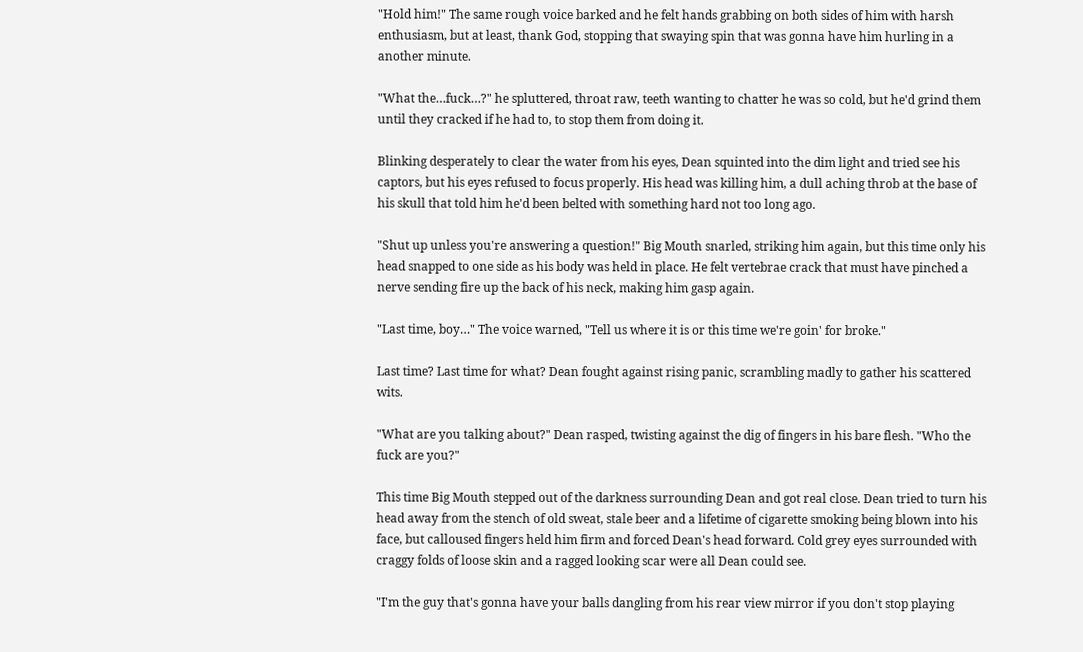"Hold him!" The same rough voice barked and he felt hands grabbing on both sides of him with harsh enthusiasm, but at least, thank God, stopping that swaying spin that was gonna have him hurling in a another minute.

"What the…fuck…?" he spluttered, throat raw, teeth wanting to chatter he was so cold, but he'd grind them until they cracked if he had to, to stop them from doing it.

Blinking desperately to clear the water from his eyes, Dean squinted into the dim light and tried see his captors, but his eyes refused to focus properly. His head was killing him, a dull aching throb at the base of his skull that told him he'd been belted with something hard not too long ago.

"Shut up unless you're answering a question!" Big Mouth snarled, striking him again, but this time only his head snapped to one side as his body was held in place. He felt vertebrae crack that must have pinched a nerve sending fire up the back of his neck, making him gasp again.

"Last time, boy…" The voice warned, "Tell us where it is or this time we're goin' for broke."

Last time? Last time for what? Dean fought against rising panic, scrambling madly to gather his scattered wits.

"What are you talking about?" Dean rasped, twisting against the dig of fingers in his bare flesh. "Who the fuck are you?"

This time Big Mouth stepped out of the darkness surrounding Dean and got real close. Dean tried to turn his head away from the stench of old sweat, stale beer and a lifetime of cigarette smoking being blown into his face, but calloused fingers held him firm and forced Dean's head forward. Cold grey eyes surrounded with craggy folds of loose skin and a ragged looking scar were all Dean could see.

"I'm the guy that's gonna have your balls dangling from his rear view mirror if you don't stop playing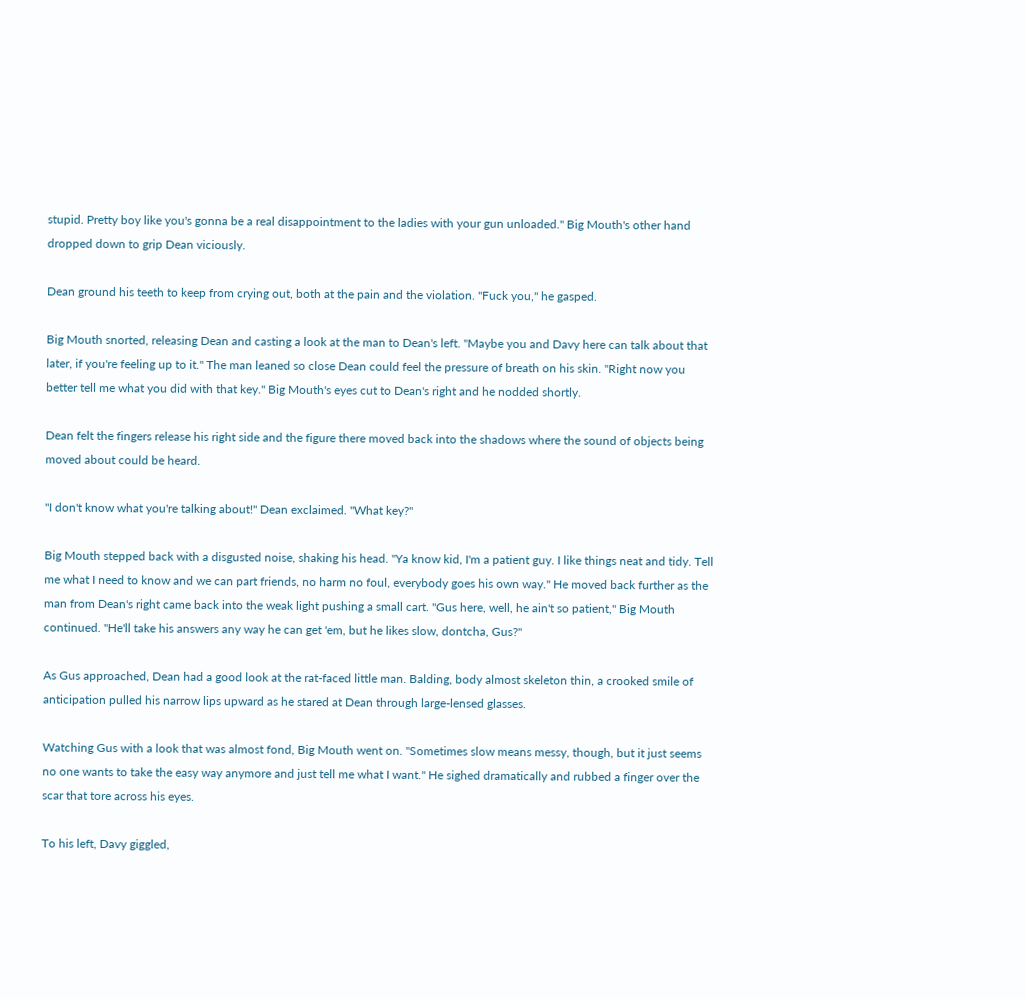stupid. Pretty boy like you's gonna be a real disappointment to the ladies with your gun unloaded." Big Mouth's other hand dropped down to grip Dean viciously.

Dean ground his teeth to keep from crying out, both at the pain and the violation. "Fuck you," he gasped.

Big Mouth snorted, releasing Dean and casting a look at the man to Dean's left. "Maybe you and Davy here can talk about that later, if you're feeling up to it." The man leaned so close Dean could feel the pressure of breath on his skin. "Right now you better tell me what you did with that key." Big Mouth's eyes cut to Dean's right and he nodded shortly.

Dean felt the fingers release his right side and the figure there moved back into the shadows where the sound of objects being moved about could be heard.

"I don't know what you're talking about!" Dean exclaimed. "What key?"

Big Mouth stepped back with a disgusted noise, shaking his head. "Ya know kid, I'm a patient guy. I like things neat and tidy. Tell me what I need to know and we can part friends, no harm no foul, everybody goes his own way." He moved back further as the man from Dean's right came back into the weak light pushing a small cart. "Gus here, well, he ain't so patient," Big Mouth continued. "He'll take his answers any way he can get 'em, but he likes slow, dontcha, Gus?"

As Gus approached, Dean had a good look at the rat-faced little man. Balding, body almost skeleton thin, a crooked smile of anticipation pulled his narrow lips upward as he stared at Dean through large-lensed glasses.

Watching Gus with a look that was almost fond, Big Mouth went on. "Sometimes slow means messy, though, but it just seems no one wants to take the easy way anymore and just tell me what I want." He sighed dramatically and rubbed a finger over the scar that tore across his eyes.

To his left, Davy giggled,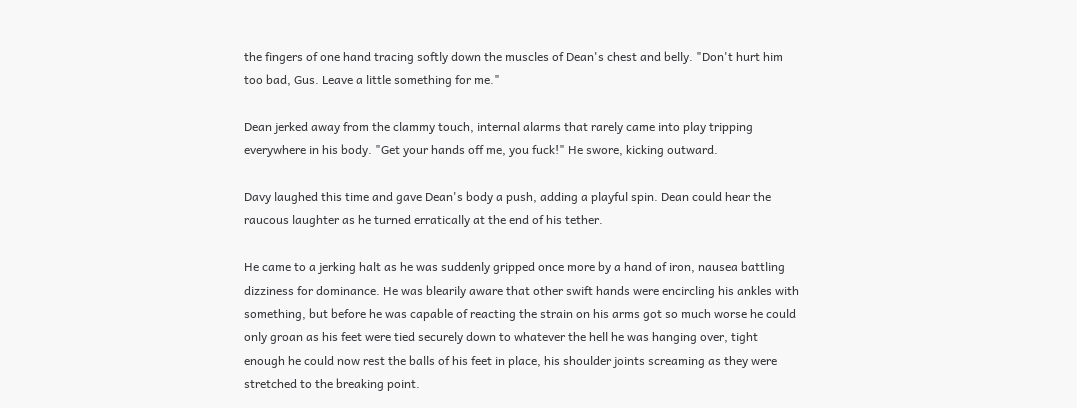the fingers of one hand tracing softly down the muscles of Dean's chest and belly. "Don't hurt him too bad, Gus. Leave a little something for me."

Dean jerked away from the clammy touch, internal alarms that rarely came into play tripping everywhere in his body. "Get your hands off me, you fuck!" He swore, kicking outward.

Davy laughed this time and gave Dean's body a push, adding a playful spin. Dean could hear the raucous laughter as he turned erratically at the end of his tether.

He came to a jerking halt as he was suddenly gripped once more by a hand of iron, nausea battling dizziness for dominance. He was blearily aware that other swift hands were encircling his ankles with something, but before he was capable of reacting the strain on his arms got so much worse he could only groan as his feet were tied securely down to whatever the hell he was hanging over, tight enough he could now rest the balls of his feet in place, his shoulder joints screaming as they were stretched to the breaking point.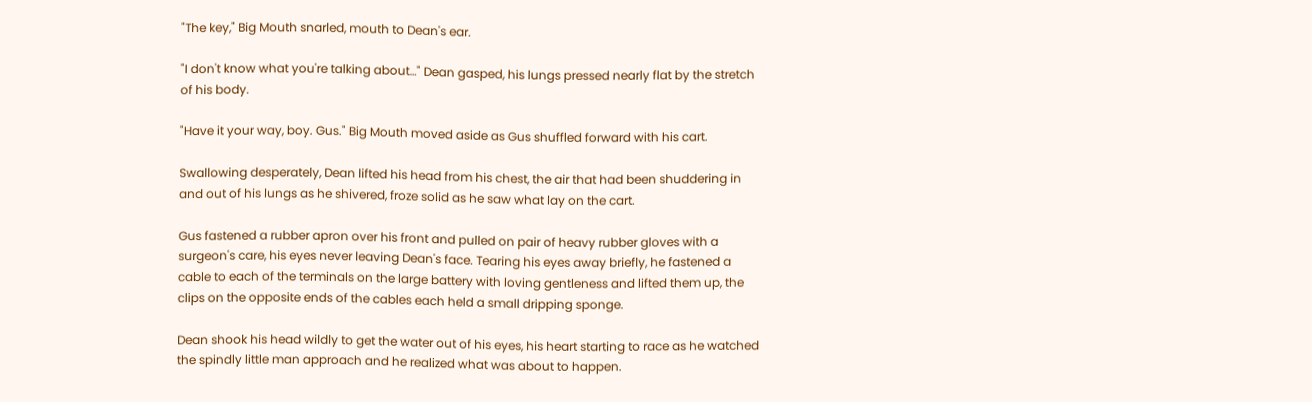"The key," Big Mouth snarled, mouth to Dean's ear.

"I don't know what you're talking about…" Dean gasped, his lungs pressed nearly flat by the stretch of his body.

"Have it your way, boy. Gus." Big Mouth moved aside as Gus shuffled forward with his cart.

Swallowing desperately, Dean lifted his head from his chest, the air that had been shuddering in and out of his lungs as he shivered, froze solid as he saw what lay on the cart.

Gus fastened a rubber apron over his front and pulled on pair of heavy rubber gloves with a surgeon's care, his eyes never leaving Dean's face. Tearing his eyes away briefly, he fastened a cable to each of the terminals on the large battery with loving gentleness and lifted them up, the clips on the opposite ends of the cables each held a small dripping sponge.

Dean shook his head wildly to get the water out of his eyes, his heart starting to race as he watched the spindly little man approach and he realized what was about to happen.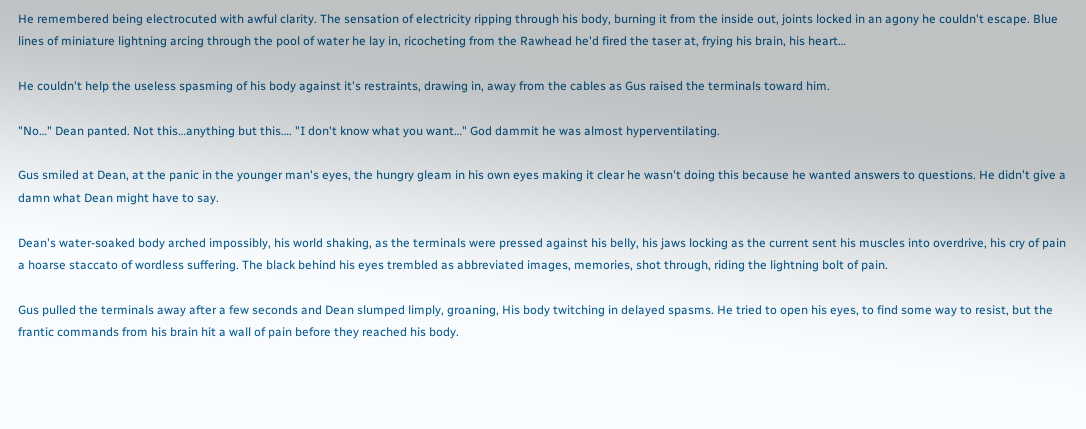He remembered being electrocuted with awful clarity. The sensation of electricity ripping through his body, burning it from the inside out, joints locked in an agony he couldn't escape. Blue lines of miniature lightning arcing through the pool of water he lay in, ricocheting from the Rawhead he'd fired the taser at, frying his brain, his heart…

He couldn't help the useless spasming of his body against it's restraints, drawing in, away from the cables as Gus raised the terminals toward him.

"No…" Dean panted. Not this…anything but this…. "I don't know what you want…" God dammit he was almost hyperventilating.

Gus smiled at Dean, at the panic in the younger man's eyes, the hungry gleam in his own eyes making it clear he wasn't doing this because he wanted answers to questions. He didn't give a damn what Dean might have to say.

Dean's water-soaked body arched impossibly, his world shaking, as the terminals were pressed against his belly, his jaws locking as the current sent his muscles into overdrive, his cry of pain a hoarse staccato of wordless suffering. The black behind his eyes trembled as abbreviated images, memories, shot through, riding the lightning bolt of pain.

Gus pulled the terminals away after a few seconds and Dean slumped limply, groaning, His body twitching in delayed spasms. He tried to open his eyes, to find some way to resist, but the frantic commands from his brain hit a wall of pain before they reached his body.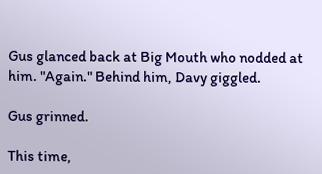Gus glanced back at Big Mouth who nodded at him. "Again." Behind him, Davy giggled.

Gus grinned.

This time,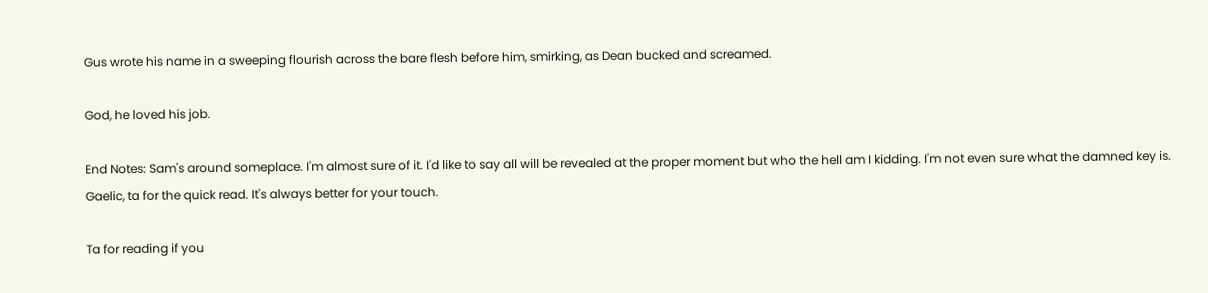Gus wrote his name in a sweeping flourish across the bare flesh before him, smirking, as Dean bucked and screamed.

God, he loved his job.

End Notes: Sam's around someplace. I'm almost sure of it. I'd like to say all will be revealed at the proper moment but who the hell am I kidding. I'm not even sure what the damned key is. Gaelic, ta for the quick read. It's always better for your touch.

Ta for reading if you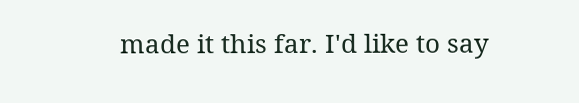made it this far. I'd like to say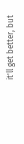it'll get better, but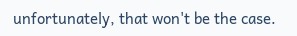unfortunately, that won't be the case.